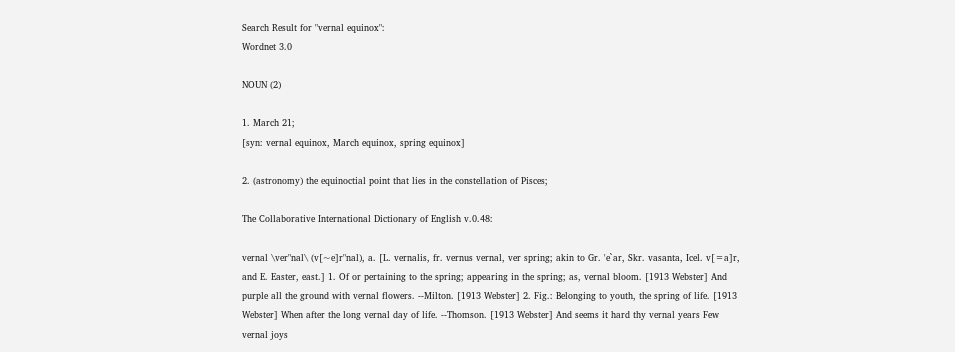Search Result for "vernal equinox":
Wordnet 3.0

NOUN (2)

1. March 21;
[syn: vernal equinox, March equinox, spring equinox]

2. (astronomy) the equinoctial point that lies in the constellation of Pisces;

The Collaborative International Dictionary of English v.0.48:

vernal \ver"nal\ (v[~e]r"nal), a. [L. vernalis, fr. vernus vernal, ver spring; akin to Gr. 'e`ar, Skr. vasanta, Icel. v[=a]r, and E. Easter, east.] 1. Of or pertaining to the spring; appearing in the spring; as, vernal bloom. [1913 Webster] And purple all the ground with vernal flowers. --Milton. [1913 Webster] 2. Fig.: Belonging to youth, the spring of life. [1913 Webster] When after the long vernal day of life. --Thomson. [1913 Webster] And seems it hard thy vernal years Few vernal joys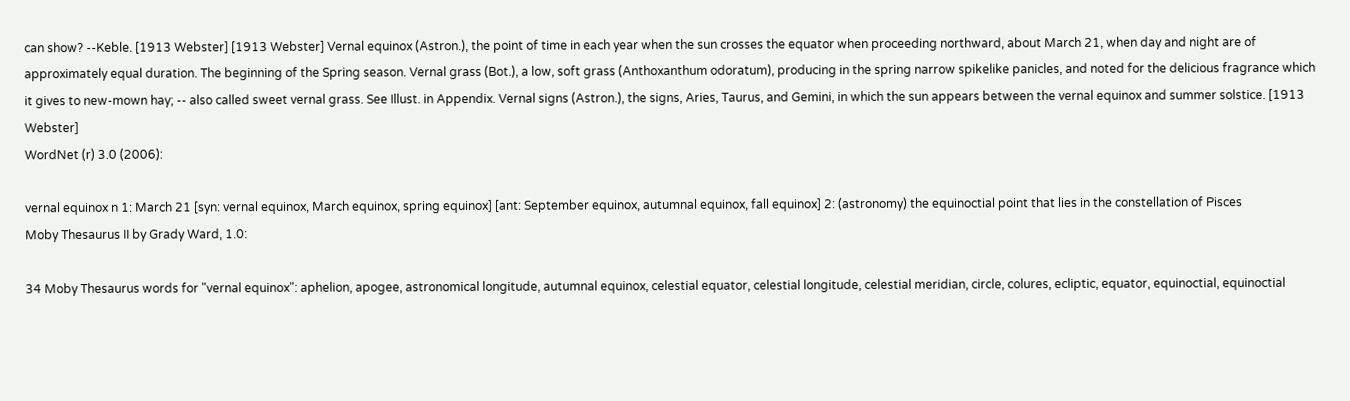can show? --Keble. [1913 Webster] [1913 Webster] Vernal equinox (Astron.), the point of time in each year when the sun crosses the equator when proceeding northward, about March 21, when day and night are of approximately equal duration. The beginning of the Spring season. Vernal grass (Bot.), a low, soft grass (Anthoxanthum odoratum), producing in the spring narrow spikelike panicles, and noted for the delicious fragrance which it gives to new-mown hay; -- also called sweet vernal grass. See Illust. in Appendix. Vernal signs (Astron.), the signs, Aries, Taurus, and Gemini, in which the sun appears between the vernal equinox and summer solstice. [1913 Webster]
WordNet (r) 3.0 (2006):

vernal equinox n 1: March 21 [syn: vernal equinox, March equinox, spring equinox] [ant: September equinox, autumnal equinox, fall equinox] 2: (astronomy) the equinoctial point that lies in the constellation of Pisces
Moby Thesaurus II by Grady Ward, 1.0:

34 Moby Thesaurus words for "vernal equinox": aphelion, apogee, astronomical longitude, autumnal equinox, celestial equator, celestial longitude, celestial meridian, circle, colures, ecliptic, equator, equinoctial, equinoctial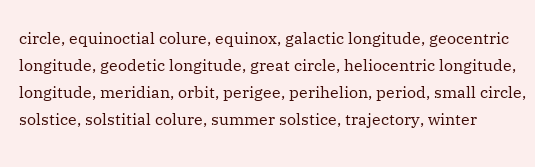circle, equinoctial colure, equinox, galactic longitude, geocentric longitude, geodetic longitude, great circle, heliocentric longitude, longitude, meridian, orbit, perigee, perihelion, period, small circle, solstice, solstitial colure, summer solstice, trajectory, winter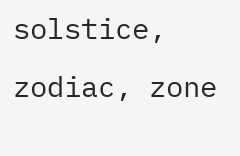solstice, zodiac, zone